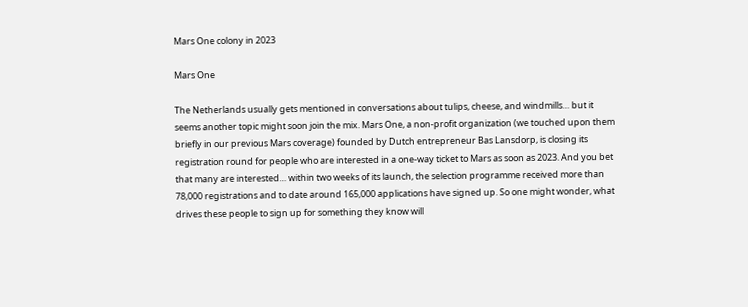Mars One colony in 2023

Mars One

The Netherlands usually gets mentioned in conversations about tulips, cheese, and windmills… but it seems another topic might soon join the mix. Mars One, a non-profit organization (we touched upon them briefly in our previous Mars coverage) founded by Dutch entrepreneur Bas Lansdorp, is closing its registration round for people who are interested in a one-way ticket to Mars as soon as 2023. And you bet that many are interested… within two weeks of its launch, the selection programme received more than 78,000 registrations and to date around 165,000 applications have signed up. So one might wonder, what drives these people to sign up for something they know will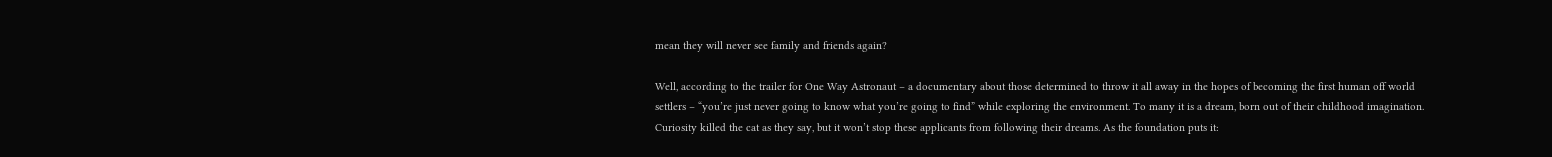mean they will never see family and friends again?

Well, according to the trailer for One Way Astronaut – a documentary about those determined to throw it all away in the hopes of becoming the first human off world settlers – “you’re just never going to know what you’re going to find” while exploring the environment. To many it is a dream, born out of their childhood imagination. Curiosity killed the cat as they say, but it won’t stop these applicants from following their dreams. As the foundation puts it: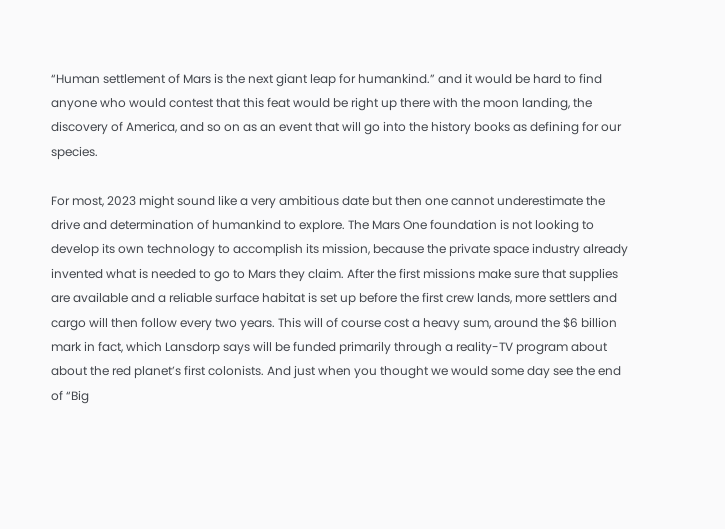“Human settlement of Mars is the next giant leap for humankind.” and it would be hard to find anyone who would contest that this feat would be right up there with the moon landing, the discovery of America, and so on as an event that will go into the history books as defining for our species.

For most, 2023 might sound like a very ambitious date but then one cannot underestimate the drive and determination of humankind to explore. The Mars One foundation is not looking to develop its own technology to accomplish its mission, because the private space industry already invented what is needed to go to Mars they claim. After the first missions make sure that supplies are available and a reliable surface habitat is set up before the first crew lands, more settlers and cargo will then follow every two years. This will of course cost a heavy sum, around the $6 billion mark in fact, which Lansdorp says will be funded primarily through a reality-TV program about about the red planet’s first colonists. And just when you thought we would some day see the end of “Big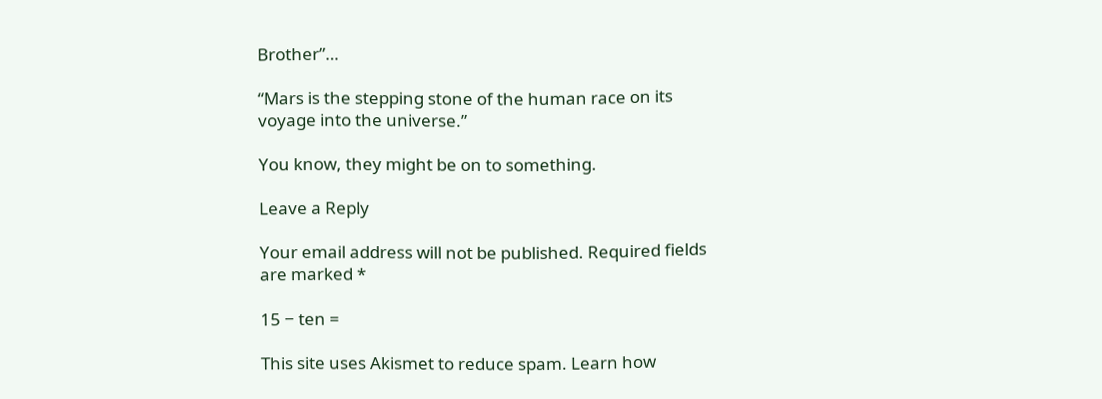Brother”…

“Mars is the stepping stone of the human race on its voyage into the universe.”

You know, they might be on to something.

Leave a Reply

Your email address will not be published. Required fields are marked *

15 − ten =

This site uses Akismet to reduce spam. Learn how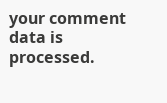your comment data is processed.